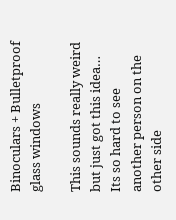Binoculars + Bulletproof glass windows

This sounds really weird but just got this idea…
Its so hard to see another person on the other side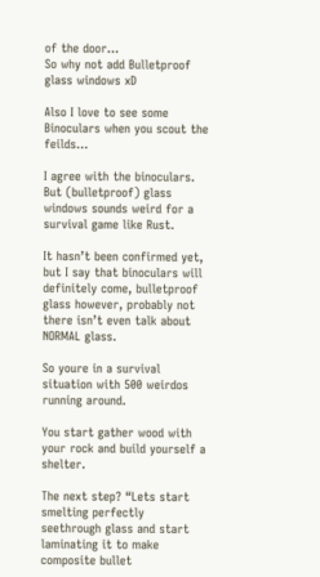of the door…
So why not add Bulletproof glass windows xD

Also I love to see some Binoculars when you scout the feilds…

I agree with the binoculars.
But (bulletproof) glass windows sounds weird for a survival game like Rust.

It hasn’t been confirmed yet, but I say that binoculars will definitely come, bulletproof glass however, probably not there isn’t even talk about NORMAL glass.

So youre in a survival situation with 500 weirdos running around.

You start gather wood with your rock and build yourself a shelter.

The next step? “Lets start smelting perfectly seethrough glass and start laminating it to make composite bullet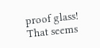proof glass! That seems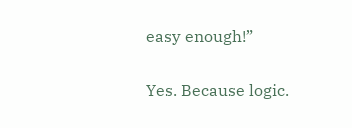easy enough!”

Yes. Because logic.